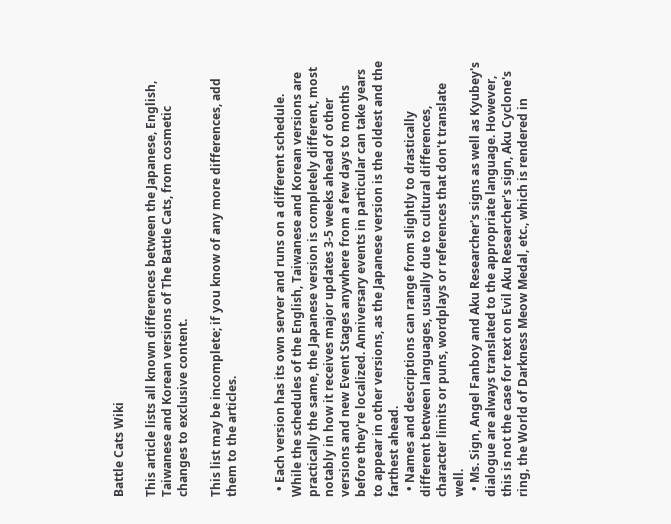Battle Cats Wiki

This article lists all known differences between the Japanese, English, Taiwanese and Korean versions of The Battle Cats, from cosmetic changes to exclusive content.

This list may be incomplete; if you know of any more differences, add them to the articles.


  • Each version has its own server and runs on a different schedule. While the schedules of the English, Taiwanese and Korean versions are practically the same, the Japanese version is completely different, most notably in how it receives major updates 3-5 weeks ahead of other versions and new Event Stages anywhere from a few days to months before they're localized. Anniversary events in particular can take years to appear in other versions, as the Japanese version is the oldest and the farthest ahead.
  • Names and descriptions can range from slightly to drastically different between languages, usually due to cultural differences, character limits or puns, wordplays or references that don't translate well.
  • Ms. Sign, Angel Fanboy and Aku Researcher's signs as well as Kyubey's dialogue are always translated to the appropriate language. However, this is not the case for text on Evil Aku Researcher's sign, Aku Cyclone's ring, the World of Darkness Meow Medal, etc., which is rendered in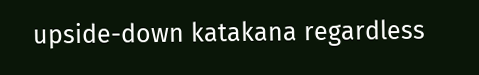upside-down katakana regardless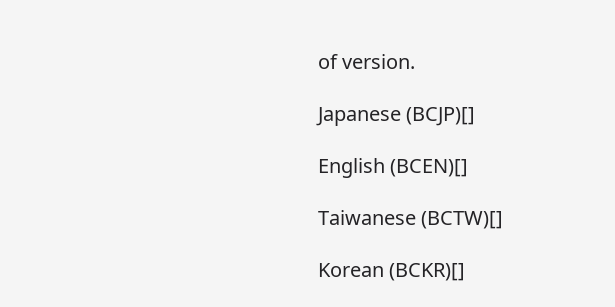of version.

Japanese (BCJP)[]

English (BCEN)[]

Taiwanese (BCTW)[]

Korean (BCKR)[]